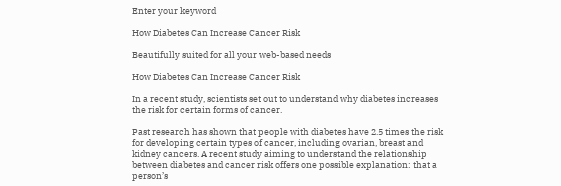Enter your keyword

How Diabetes Can Increase Cancer Risk

Beautifully suited for all your web-based needs

How Diabetes Can Increase Cancer Risk

In a recent study, scientists set out to understand why diabetes increases the risk for certain forms of cancer.

Past research has shown that people with diabetes have 2.5 times the risk for developing certain types of cancer, including ovarian, breast and kidney cancers. A recent study aiming to understand the relationship between diabetes and cancer risk offers one possible explanation: that a person’s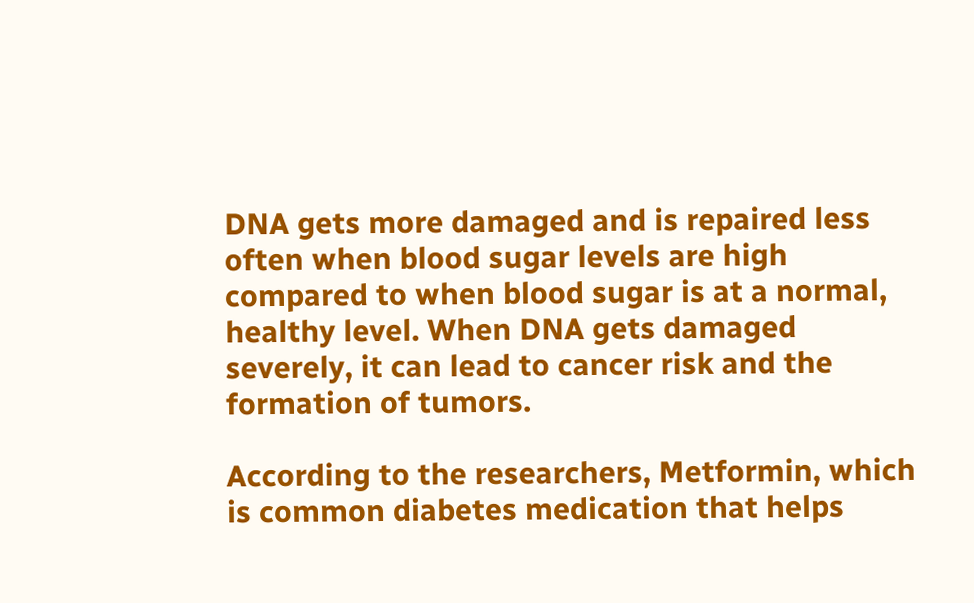DNA gets more damaged and is repaired less often when blood sugar levels are high compared to when blood sugar is at a normal, healthy level. When DNA gets damaged severely, it can lead to cancer risk and the formation of tumors.

According to the researchers, Metformin, which is common diabetes medication that helps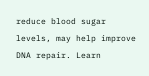reduce blood sugar levels, may help improve DNA repair. Learn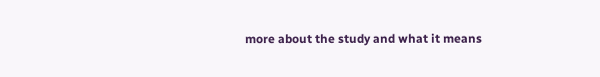more about the study and what it means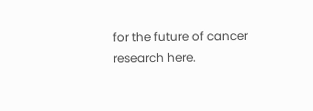for the future of cancer research here.